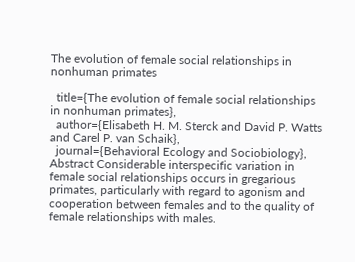The evolution of female social relationships in nonhuman primates

  title={The evolution of female social relationships in nonhuman primates},
  author={Elisabeth H. M. Sterck and David P. Watts and Carel P. van Schaik},
  journal={Behavioral Ecology and Sociobiology},
Abstract Considerable interspecific variation in female social relationships occurs in gregarious primates, particularly with regard to agonism and cooperation between females and to the quality of female relationships with males.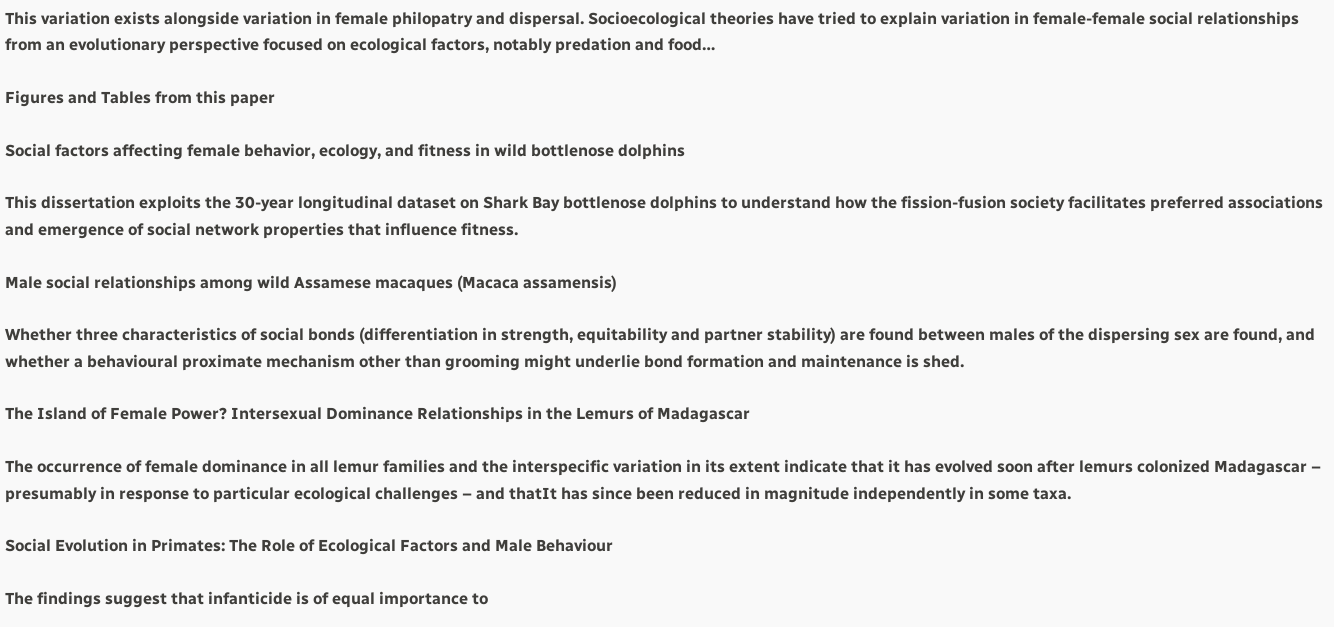This variation exists alongside variation in female philopatry and dispersal. Socioecological theories have tried to explain variation in female-female social relationships from an evolutionary perspective focused on ecological factors, notably predation and food…

Figures and Tables from this paper

Social factors affecting female behavior, ecology, and fitness in wild bottlenose dolphins

This dissertation exploits the 30-year longitudinal dataset on Shark Bay bottlenose dolphins to understand how the fission-fusion society facilitates preferred associations and emergence of social network properties that influence fitness.

Male social relationships among wild Assamese macaques (Macaca assamensis)

Whether three characteristics of social bonds (differentiation in strength, equitability and partner stability) are found between males of the dispersing sex are found, and whether a behavioural proximate mechanism other than grooming might underlie bond formation and maintenance is shed.

The Island of Female Power? Intersexual Dominance Relationships in the Lemurs of Madagascar

The occurrence of female dominance in all lemur families and the interspecific variation in its extent indicate that it has evolved soon after lemurs colonized Madagascar – presumably in response to particular ecological challenges – and thatIt has since been reduced in magnitude independently in some taxa.

Social Evolution in Primates: The Role of Ecological Factors and Male Behaviour

The findings suggest that infanticide is of equal importance to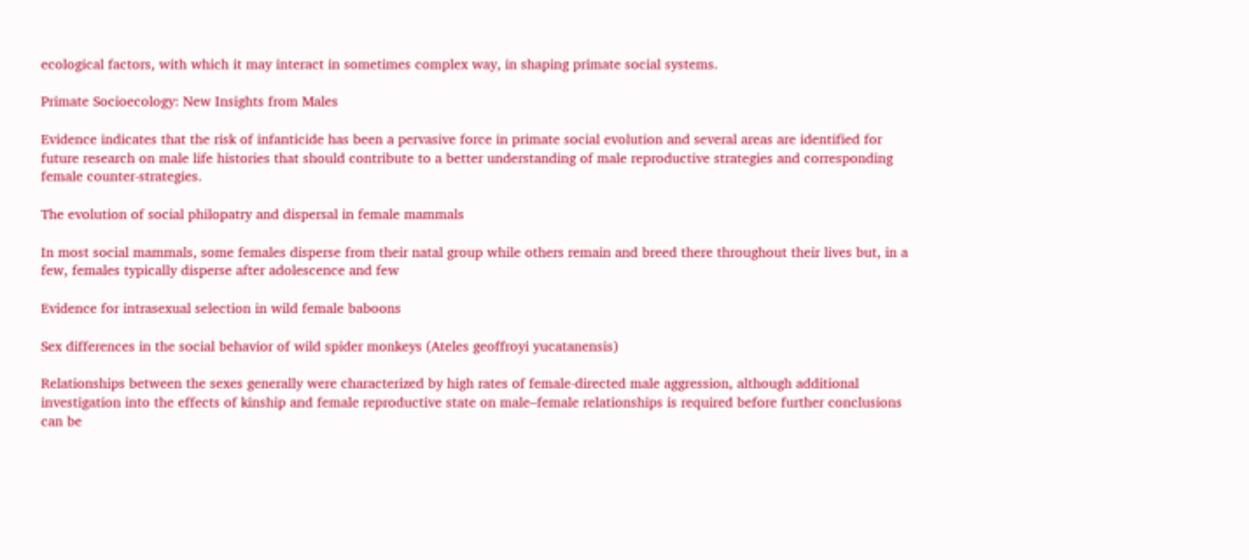ecological factors, with which it may interact in sometimes complex way, in shaping primate social systems.

Primate Socioecology: New Insights from Males

Evidence indicates that the risk of infanticide has been a pervasive force in primate social evolution and several areas are identified for future research on male life histories that should contribute to a better understanding of male reproductive strategies and corresponding female counter-strategies.

The evolution of social philopatry and dispersal in female mammals

In most social mammals, some females disperse from their natal group while others remain and breed there throughout their lives but, in a few, females typically disperse after adolescence and few

Evidence for intrasexual selection in wild female baboons

Sex differences in the social behavior of wild spider monkeys (Ateles geoffroyi yucatanensis)

Relationships between the sexes generally were characterized by high rates of female‐directed male aggression, although additional investigation into the effects of kinship and female reproductive state on male–female relationships is required before further conclusions can be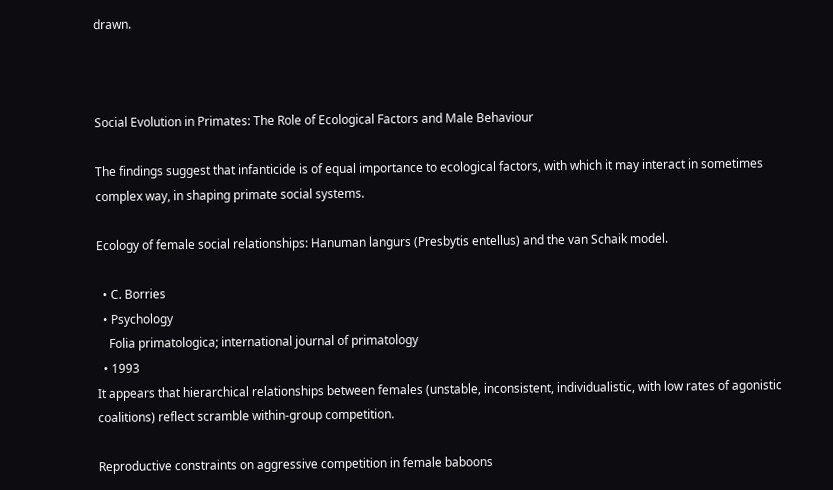drawn.



Social Evolution in Primates: The Role of Ecological Factors and Male Behaviour

The findings suggest that infanticide is of equal importance to ecological factors, with which it may interact in sometimes complex way, in shaping primate social systems.

Ecology of female social relationships: Hanuman langurs (Presbytis entellus) and the van Schaik model.

  • C. Borries
  • Psychology
    Folia primatologica; international journal of primatology
  • 1993
It appears that hierarchical relationships between females (unstable, inconsistent, individualistic, with low rates of agonistic coalitions) reflect scramble within-group competition.

Reproductive constraints on aggressive competition in female baboons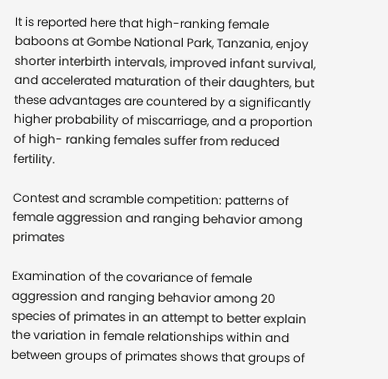It is reported here that high-ranking female baboons at Gombe National Park, Tanzania, enjoy shorter interbirth intervals, improved infant survival, and accelerated maturation of their daughters, but these advantages are countered by a significantly higher probability of miscarriage, and a proportion of high- ranking females suffer from reduced fertility.

Contest and scramble competition: patterns of female aggression and ranging behavior among primates

Examination of the covariance of female aggression and ranging behavior among 20 species of primates in an attempt to better explain the variation in female relationships within and between groups of primates shows that groups of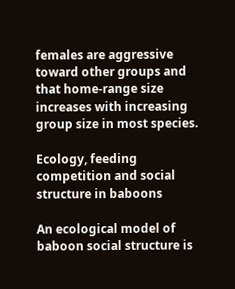females are aggressive toward other groups and that home-range size increases with increasing group size in most species.

Ecology, feeding competition and social structure in baboons

An ecological model of baboon social structure is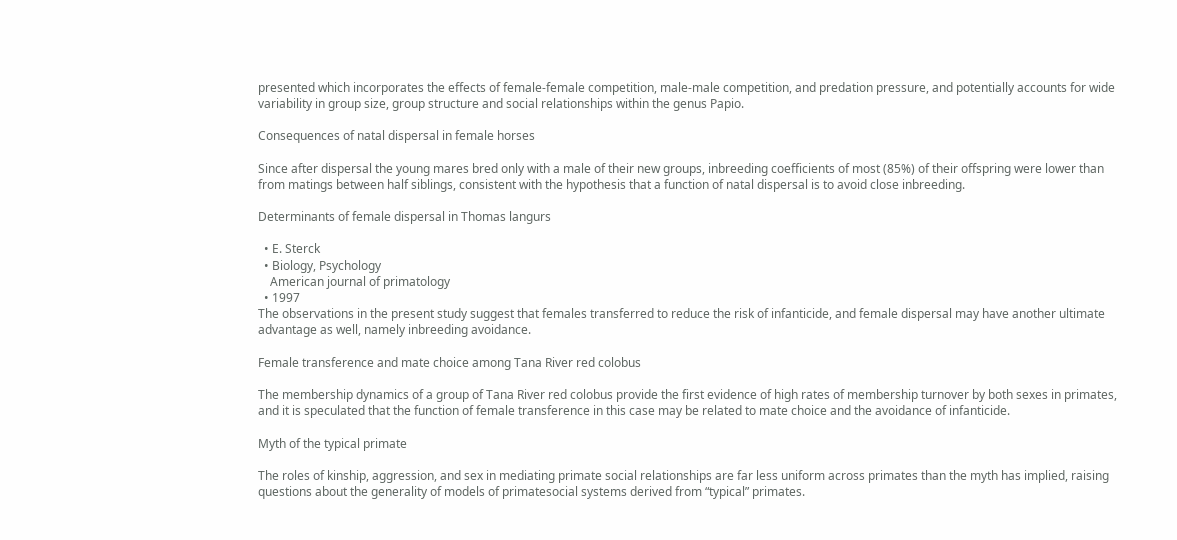presented which incorporates the effects of female-female competition, male-male competition, and predation pressure, and potentially accounts for wide variability in group size, group structure and social relationships within the genus Papio.

Consequences of natal dispersal in female horses

Since after dispersal the young mares bred only with a male of their new groups, inbreeding coefficients of most (85%) of their offspring were lower than from matings between half siblings, consistent with the hypothesis that a function of natal dispersal is to avoid close inbreeding.

Determinants of female dispersal in Thomas langurs

  • E. Sterck
  • Biology, Psychology
    American journal of primatology
  • 1997
The observations in the present study suggest that females transferred to reduce the risk of infanticide, and female dispersal may have another ultimate advantage as well, namely inbreeding avoidance.

Female transference and mate choice among Tana River red colobus

The membership dynamics of a group of Tana River red colobus provide the first evidence of high rates of membership turnover by both sexes in primates, and it is speculated that the function of female transference in this case may be related to mate choice and the avoidance of infanticide.

Myth of the typical primate

The roles of kinship, aggression, and sex in mediating primate social relationships are far less uniform across primates than the myth has implied, raising questions about the generality of models of primatesocial systems derived from “typical” primates.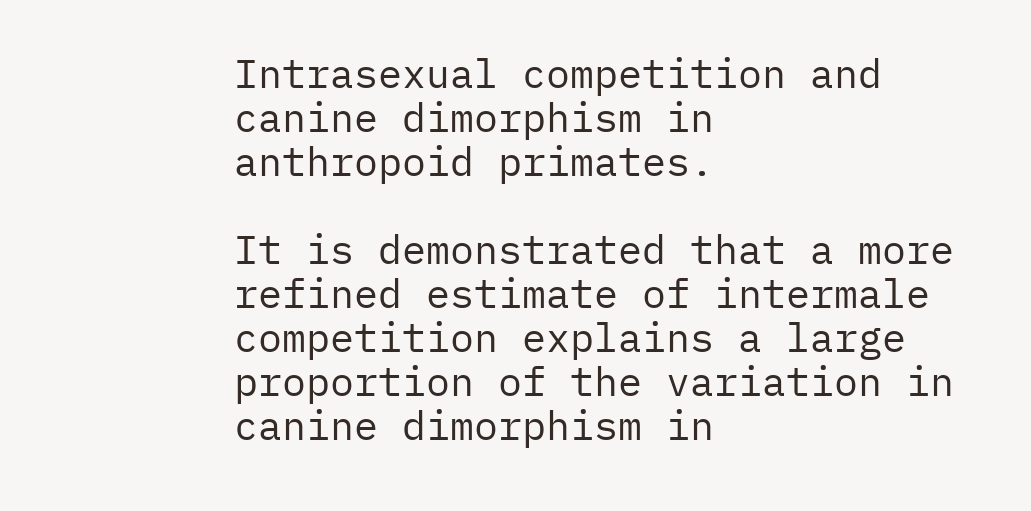Intrasexual competition and canine dimorphism in anthropoid primates.

It is demonstrated that a more refined estimate of intermale competition explains a large proportion of the variation in canine dimorphism in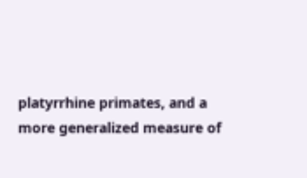platyrrhine primates, and a more generalized measure of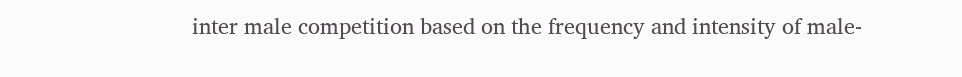inter male competition based on the frequency and intensity of male-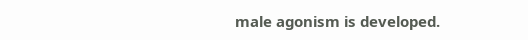male agonism is developed.